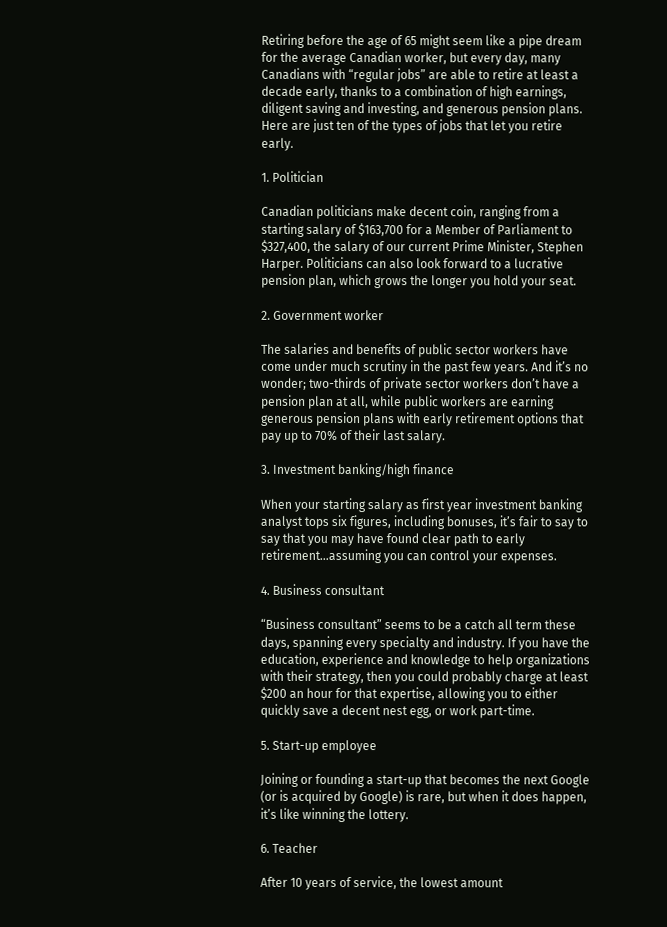Retiring before the age of 65 might seem like a pipe dream for the average Canadian worker, but every day, many Canadians with “regular jobs” are able to retire at least a decade early, thanks to a combination of high earnings, diligent saving and investing, and generous pension plans. Here are just ten of the types of jobs that let you retire early.

1. Politician

Canadian politicians make decent coin, ranging from a starting salary of $163,700 for a Member of Parliament to $327,400, the salary of our current Prime Minister, Stephen Harper. Politicians can also look forward to a lucrative pension plan, which grows the longer you hold your seat.

2. Government worker

The salaries and benefits of public sector workers have come under much scrutiny in the past few years. And it’s no wonder; two-thirds of private sector workers don’t have a pension plan at all, while public workers are earning generous pension plans with early retirement options that pay up to 70% of their last salary.

3. Investment banking/high finance

When your starting salary as first year investment banking analyst tops six figures, including bonuses, it’s fair to say to say that you may have found clear path to early retirement…assuming you can control your expenses.

4. Business consultant

“Business consultant” seems to be a catch all term these days, spanning every specialty and industry. If you have the education, experience and knowledge to help organizations with their strategy, then you could probably charge at least $200 an hour for that expertise, allowing you to either quickly save a decent nest egg, or work part-time.

5. Start-up employee

Joining or founding a start-up that becomes the next Google (or is acquired by Google) is rare, but when it does happen, it’s like winning the lottery.

6. Teacher

After 10 years of service, the lowest amount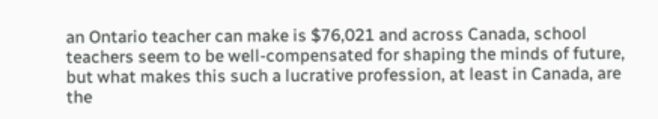an Ontario teacher can make is $76,021 and across Canada, school teachers seem to be well-compensated for shaping the minds of future, but what makes this such a lucrative profession, at least in Canada, are the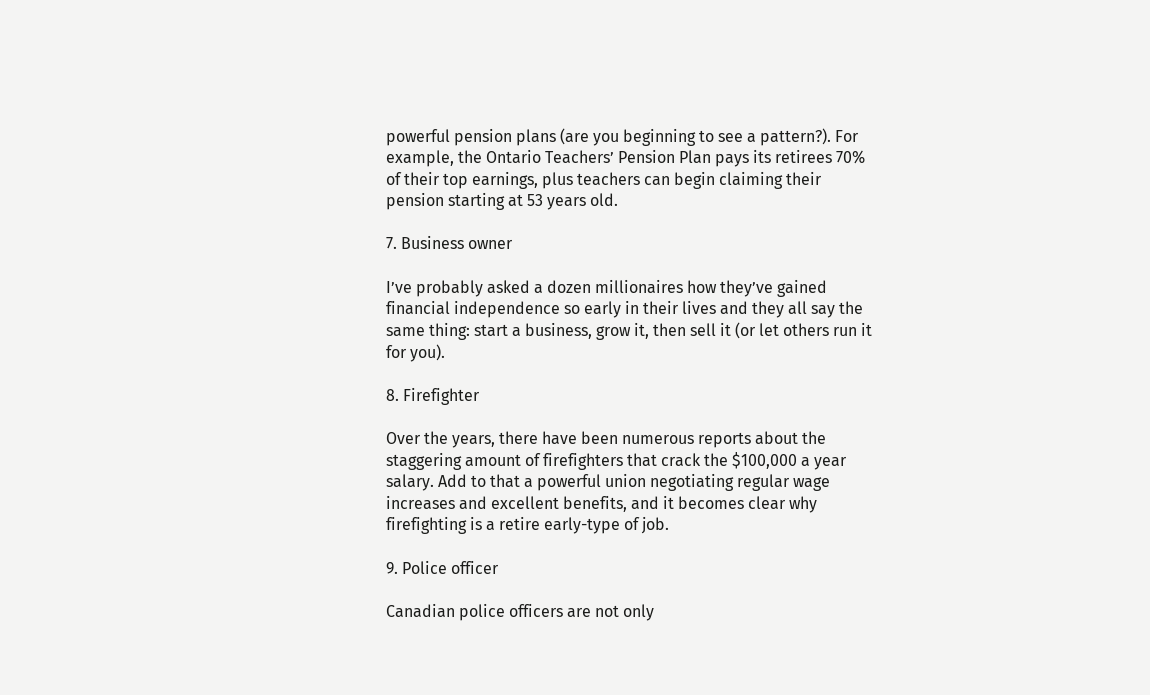powerful pension plans (are you beginning to see a pattern?). For example, the Ontario Teachers’ Pension Plan pays its retirees 70% of their top earnings, plus teachers can begin claiming their pension starting at 53 years old.

7. Business owner

I’ve probably asked a dozen millionaires how they’ve gained financial independence so early in their lives and they all say the same thing: start a business, grow it, then sell it (or let others run it for you).

8. Firefighter

Over the years, there have been numerous reports about the staggering amount of firefighters that crack the $100,000 a year salary. Add to that a powerful union negotiating regular wage increases and excellent benefits, and it becomes clear why firefighting is a retire early-type of job.

9. Police officer

Canadian police officers are not only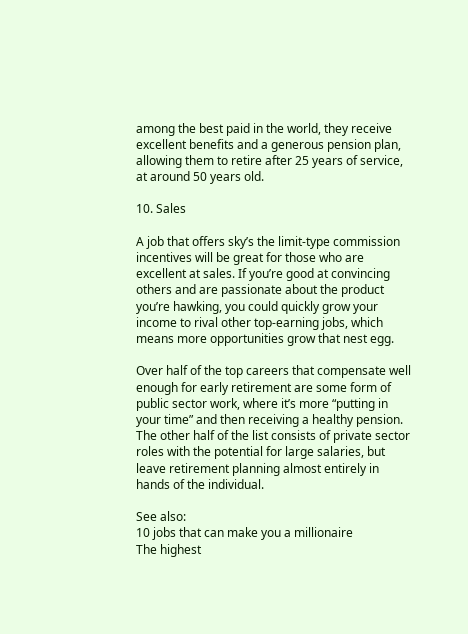among the best paid in the world, they receive excellent benefits and a generous pension plan, allowing them to retire after 25 years of service, at around 50 years old.

10. Sales

A job that offers sky’s the limit-type commission incentives will be great for those who are excellent at sales. If you’re good at convincing others and are passionate about the product you’re hawking, you could quickly grow your income to rival other top-earning jobs, which means more opportunities grow that nest egg.

Over half of the top careers that compensate well enough for early retirement are some form of public sector work, where it’s more “putting in your time” and then receiving a healthy pension. The other half of the list consists of private sector roles with the potential for large salaries, but leave retirement planning almost entirely in hands of the individual.

See also:
10 jobs that can make you a millionaire
The highest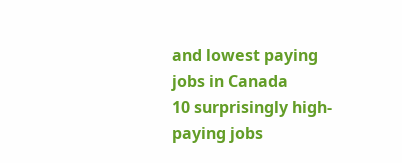and lowest paying jobs in Canada
10 surprisingly high-paying jobs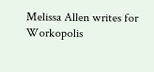Melissa Allen writes for Workopolis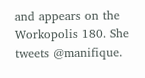and appears on the Workopolis 180. She tweets @manifique.